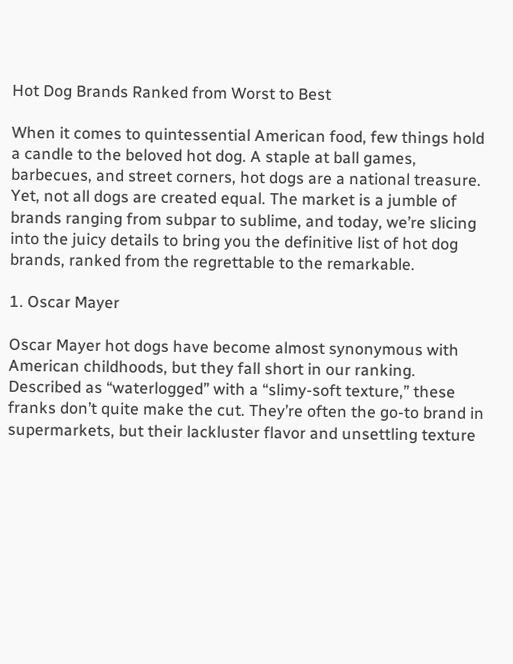Hot Dog Brands Ranked from Worst to Best

When it comes to quintessential American food, few things hold a candle to the beloved hot dog. A staple at ball games, barbecues, and street corners, hot dogs are a national treasure. Yet, not all dogs are created equal. The market is a jumble of brands ranging from subpar to sublime, and today, we’re slicing into the juicy details to bring you the definitive list of hot dog brands, ranked from the regrettable to the remarkable.

1. Oscar Mayer

Oscar Mayer hot dogs have become almost synonymous with American childhoods, but they fall short in our ranking. Described as “waterlogged” with a “slimy-soft texture,” these franks don’t quite make the cut. They’re often the go-to brand in supermarkets, but their lackluster flavor and unsettling texture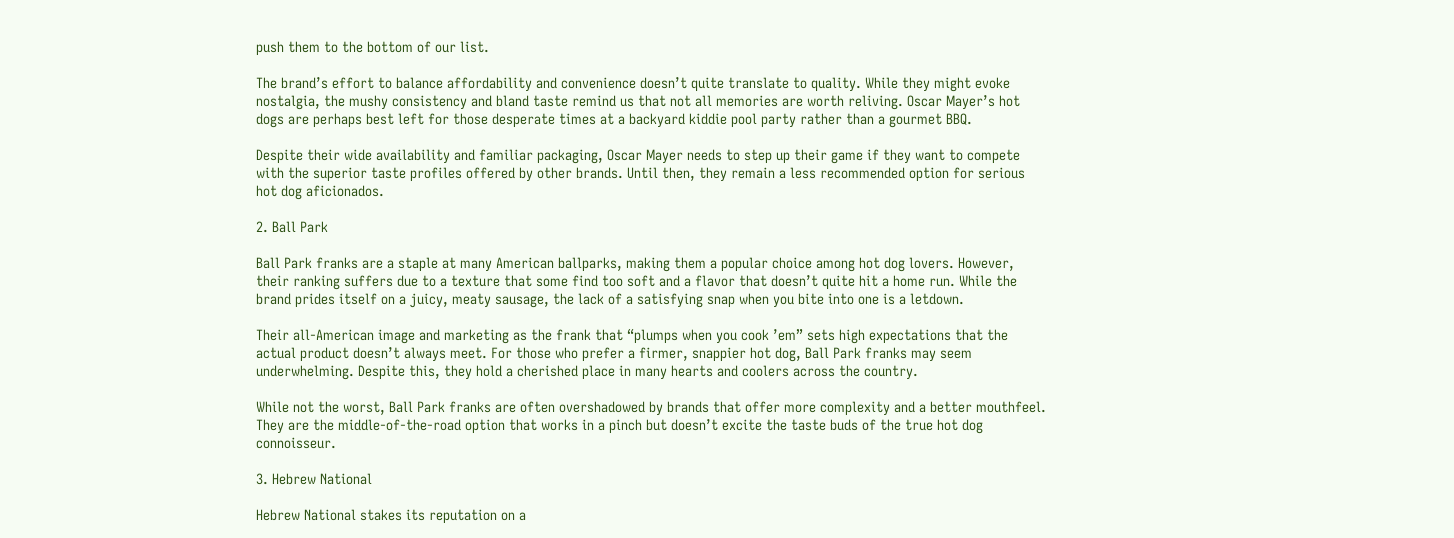push them to the bottom of our list.

The brand’s effort to balance affordability and convenience doesn’t quite translate to quality. While they might evoke nostalgia, the mushy consistency and bland taste remind us that not all memories are worth reliving. Oscar Mayer’s hot dogs are perhaps best left for those desperate times at a backyard kiddie pool party rather than a gourmet BBQ.

Despite their wide availability and familiar packaging, Oscar Mayer needs to step up their game if they want to compete with the superior taste profiles offered by other brands. Until then, they remain a less recommended option for serious hot dog aficionados.

2. Ball Park

Ball Park franks are a staple at many American ballparks, making them a popular choice among hot dog lovers. However, their ranking suffers due to a texture that some find too soft and a flavor that doesn’t quite hit a home run. While the brand prides itself on a juicy, meaty sausage, the lack of a satisfying snap when you bite into one is a letdown.

Their all-American image and marketing as the frank that “plumps when you cook ’em” sets high expectations that the actual product doesn’t always meet. For those who prefer a firmer, snappier hot dog, Ball Park franks may seem underwhelming. Despite this, they hold a cherished place in many hearts and coolers across the country.

While not the worst, Ball Park franks are often overshadowed by brands that offer more complexity and a better mouthfeel. They are the middle-of-the-road option that works in a pinch but doesn’t excite the taste buds of the true hot dog connoisseur.

3. Hebrew National

Hebrew National stakes its reputation on a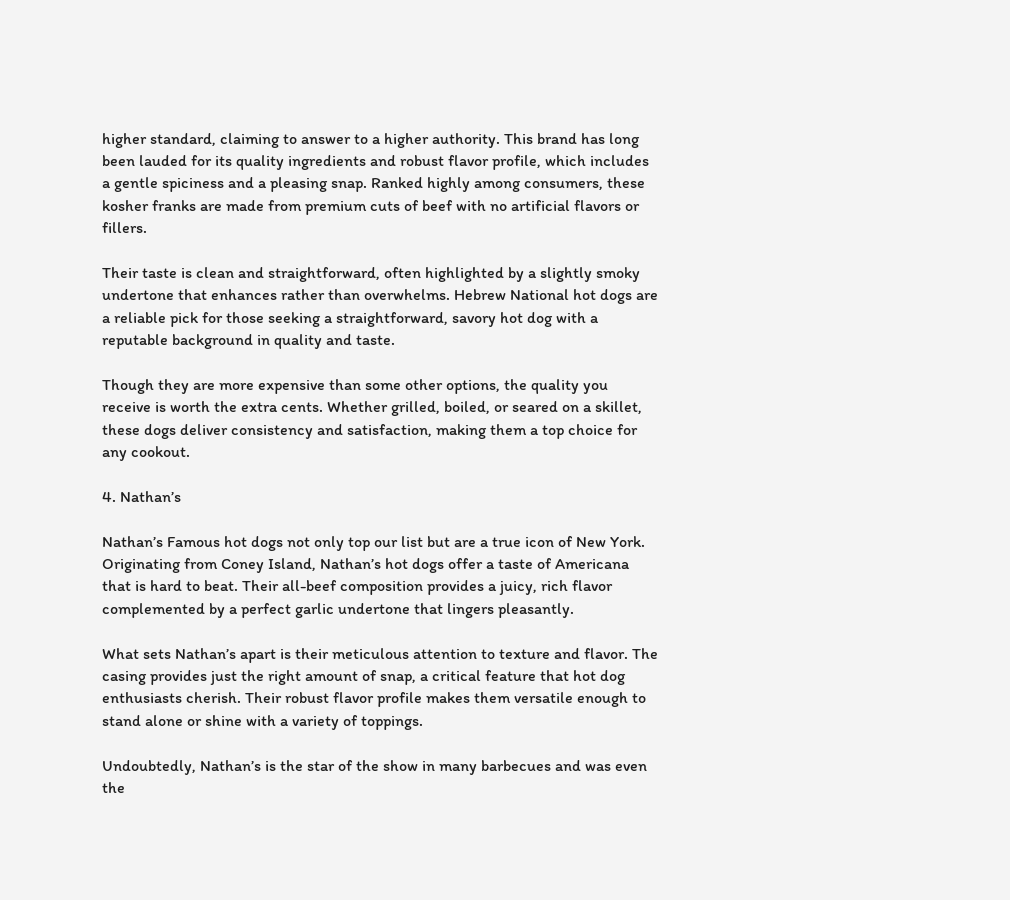higher standard, claiming to answer to a higher authority. This brand has long been lauded for its quality ingredients and robust flavor profile, which includes a gentle spiciness and a pleasing snap. Ranked highly among consumers, these kosher franks are made from premium cuts of beef with no artificial flavors or fillers.

Their taste is clean and straightforward, often highlighted by a slightly smoky undertone that enhances rather than overwhelms. Hebrew National hot dogs are a reliable pick for those seeking a straightforward, savory hot dog with a reputable background in quality and taste.

Though they are more expensive than some other options, the quality you receive is worth the extra cents. Whether grilled, boiled, or seared on a skillet, these dogs deliver consistency and satisfaction, making them a top choice for any cookout.

4. Nathan’s

Nathan’s Famous hot dogs not only top our list but are a true icon of New York. Originating from Coney Island, Nathan’s hot dogs offer a taste of Americana that is hard to beat. Their all-beef composition provides a juicy, rich flavor complemented by a perfect garlic undertone that lingers pleasantly.

What sets Nathan’s apart is their meticulous attention to texture and flavor. The casing provides just the right amount of snap, a critical feature that hot dog enthusiasts cherish. Their robust flavor profile makes them versatile enough to stand alone or shine with a variety of toppings.

Undoubtedly, Nathan’s is the star of the show in many barbecues and was even the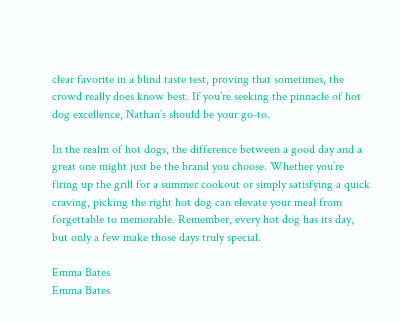clear favorite in a blind taste test, proving that sometimes, the crowd really does know best. If you’re seeking the pinnacle of hot dog excellence, Nathan’s should be your go-to.

In the realm of hot dogs, the difference between a good day and a great one might just be the brand you choose. Whether you’re firing up the grill for a summer cookout or simply satisfying a quick craving, picking the right hot dog can elevate your meal from forgettable to memorable. Remember, every hot dog has its day, but only a few make those days truly special.

Emma Bates
Emma Bates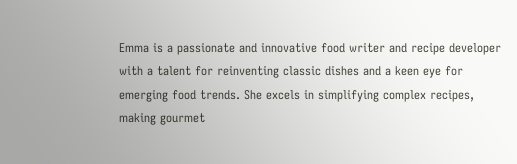Emma is a passionate and innovative food writer and recipe developer with a talent for reinventing classic dishes and a keen eye for emerging food trends. She excels in simplifying complex recipes, making gourmet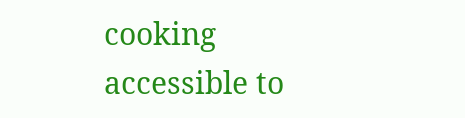cooking accessible to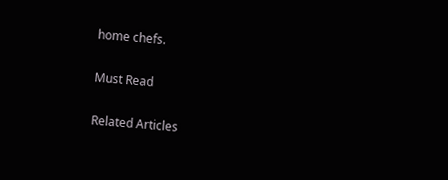home chefs.

Must Read

Related Articles